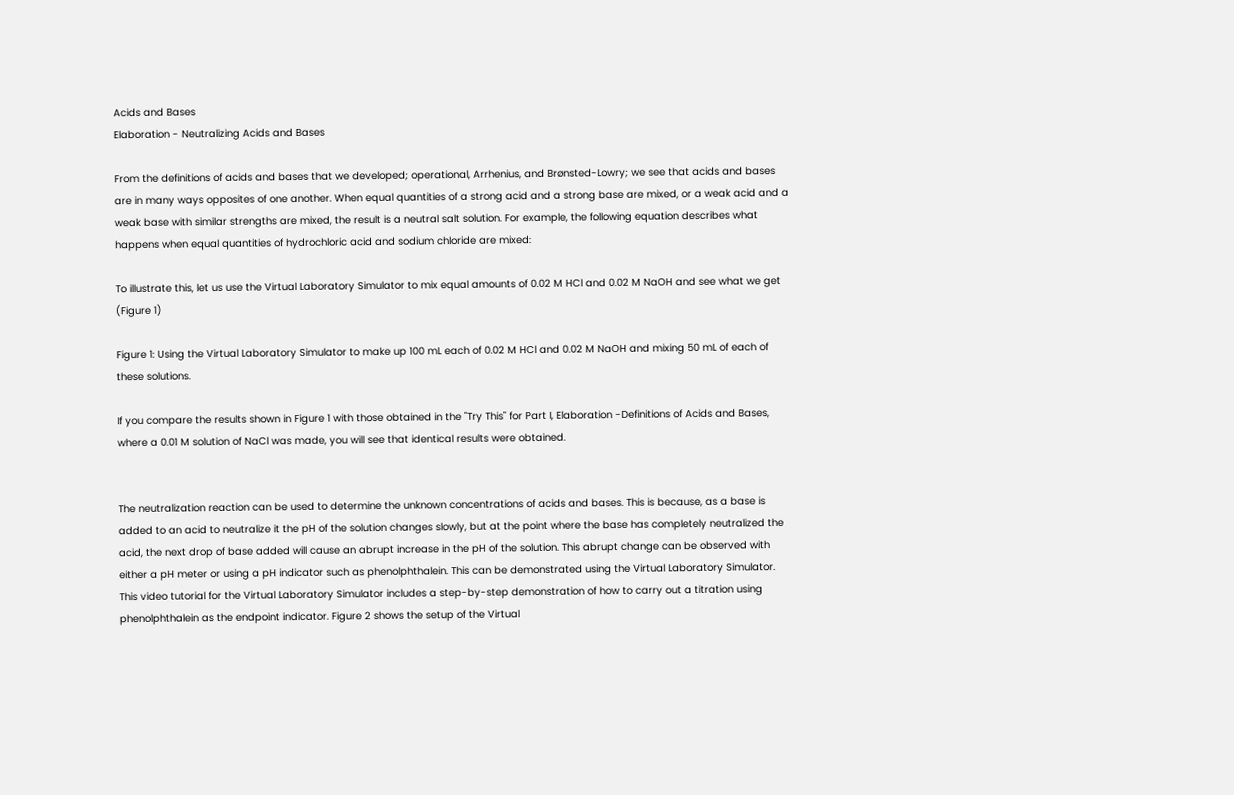Acids and Bases
Elaboration - Neutralizing Acids and Bases

From the definitions of acids and bases that we developed; operational, Arrhenius, and Brønsted-Lowry; we see that acids and bases are in many ways opposites of one another. When equal quantities of a strong acid and a strong base are mixed, or a weak acid and a weak base with similar strengths are mixed, the result is a neutral salt solution. For example, the following equation describes what happens when equal quantities of hydrochloric acid and sodium chloride are mixed:

To illustrate this, let us use the Virtual Laboratory Simulator to mix equal amounts of 0.02 M HCl and 0.02 M NaOH and see what we get (Figure 1)

Figure 1: Using the Virtual Laboratory Simulator to make up 100 mL each of 0.02 M HCl and 0.02 M NaOH and mixing 50 mL of each of these solutions.

If you compare the results shown in Figure 1 with those obtained in the "Try This" for Part I, Elaboration -Definitions of Acids and Bases, where a 0.01 M solution of NaCl was made, you will see that identical results were obtained.


The neutralization reaction can be used to determine the unknown concentrations of acids and bases. This is because, as a base is added to an acid to neutralize it the pH of the solution changes slowly, but at the point where the base has completely neutralized the acid, the next drop of base added will cause an abrupt increase in the pH of the solution. This abrupt change can be observed with either a pH meter or using a pH indicator such as phenolphthalein. This can be demonstrated using the Virtual Laboratory Simulator. This video tutorial for the Virtual Laboratory Simulator includes a step-by-step demonstration of how to carry out a titration using phenolphthalein as the endpoint indicator. Figure 2 shows the setup of the Virtual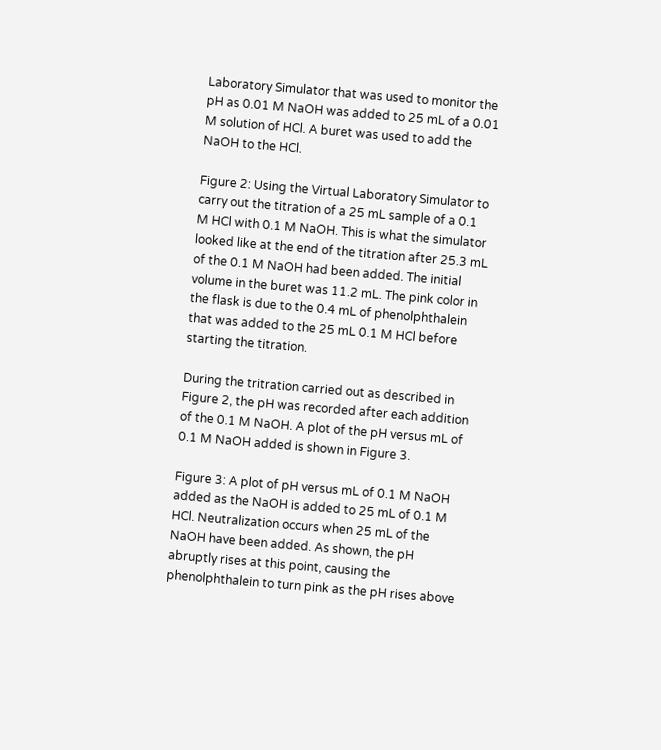Laboratory Simulator that was used to monitor the pH as 0.01 M NaOH was added to 25 mL of a 0.01 M solution of HCl. A buret was used to add the NaOH to the HCl.

Figure 2: Using the Virtual Laboratory Simulator to carry out the titration of a 25 mL sample of a 0.1 M HCl with 0.1 M NaOH. This is what the simulator looked like at the end of the titration after 25.3 mL of the 0.1 M NaOH had been added. The initial volume in the buret was 11.2 mL. The pink color in the flask is due to the 0.4 mL of phenolphthalein that was added to the 25 mL 0.1 M HCl before starting the titration.

During the tritration carried out as described in Figure 2, the pH was recorded after each addition of the 0.1 M NaOH. A plot of the pH versus mL of 0.1 M NaOH added is shown in Figure 3.

Figure 3: A plot of pH versus mL of 0.1 M NaOH added as the NaOH is added to 25 mL of 0.1 M HCl. Neutralization occurs when 25 mL of the NaOH have been added. As shown, the pH abruptly rises at this point, causing the phenolphthalein to turn pink as the pH rises above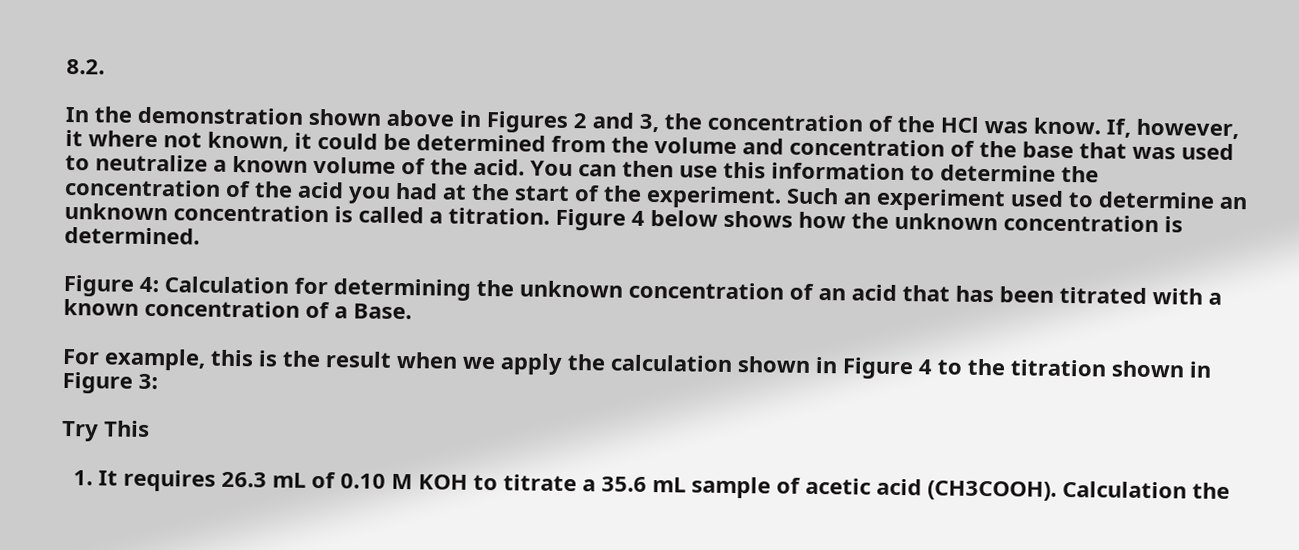8.2.

In the demonstration shown above in Figures 2 and 3, the concentration of the HCl was know. If, however, it where not known, it could be determined from the volume and concentration of the base that was used to neutralize a known volume of the acid. You can then use this information to determine the concentration of the acid you had at the start of the experiment. Such an experiment used to determine an unknown concentration is called a titration. Figure 4 below shows how the unknown concentration is determined.

Figure 4: Calculation for determining the unknown concentration of an acid that has been titrated with a known concentration of a Base.

For example, this is the result when we apply the calculation shown in Figure 4 to the titration shown in Figure 3:

Try This

  1. It requires 26.3 mL of 0.10 M KOH to titrate a 35.6 mL sample of acetic acid (CH3COOH). Calculation the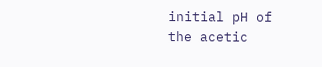initial pH of the acetic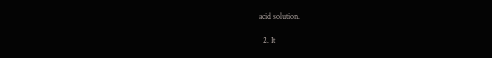acid solution.

  2. It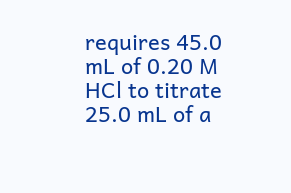requires 45.0 mL of 0.20 M HCl to titrate 25.0 mL of a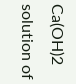Ca(OH)2 solution of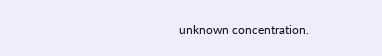unknown concentration.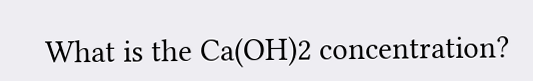What is the Ca(OH)2 concentration?